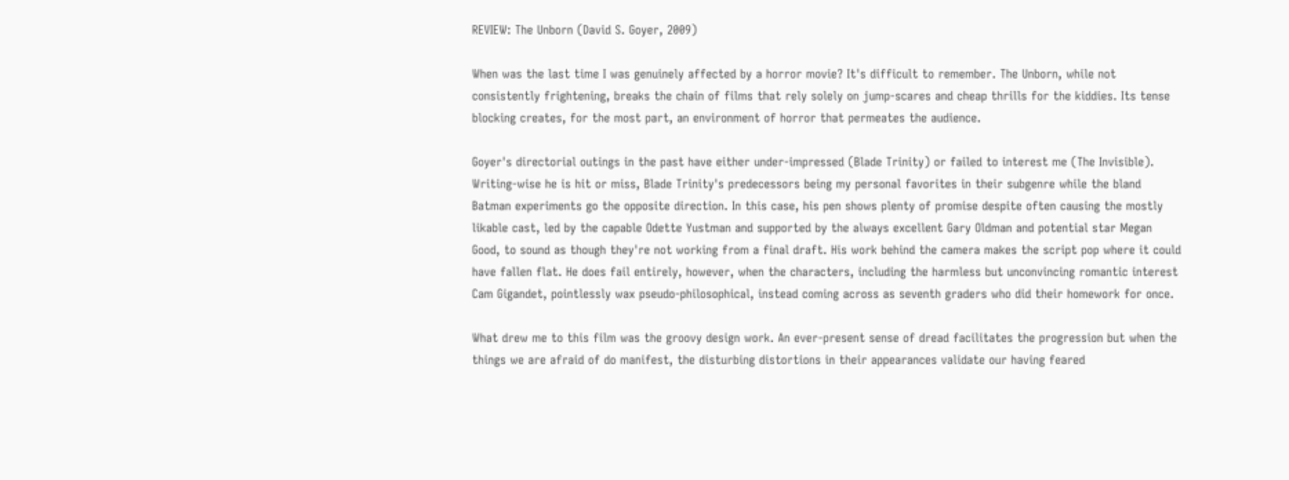REVIEW: The Unborn (David S. Goyer, 2009)

When was the last time I was genuinely affected by a horror movie? It's difficult to remember. The Unborn, while not consistently frightening, breaks the chain of films that rely solely on jump-scares and cheap thrills for the kiddies. Its tense blocking creates, for the most part, an environment of horror that permeates the audience.

Goyer's directorial outings in the past have either under-impressed (Blade Trinity) or failed to interest me (The Invisible). Writing-wise he is hit or miss, Blade Trinity's predecessors being my personal favorites in their subgenre while the bland Batman experiments go the opposite direction. In this case, his pen shows plenty of promise despite often causing the mostly likable cast, led by the capable Odette Yustman and supported by the always excellent Gary Oldman and potential star Megan Good, to sound as though they're not working from a final draft. His work behind the camera makes the script pop where it could have fallen flat. He does fail entirely, however, when the characters, including the harmless but unconvincing romantic interest Cam Gigandet, pointlessly wax pseudo-philosophical, instead coming across as seventh graders who did their homework for once.

What drew me to this film was the groovy design work. An ever-present sense of dread facilitates the progression but when the things we are afraid of do manifest, the disturbing distortions in their appearances validate our having feared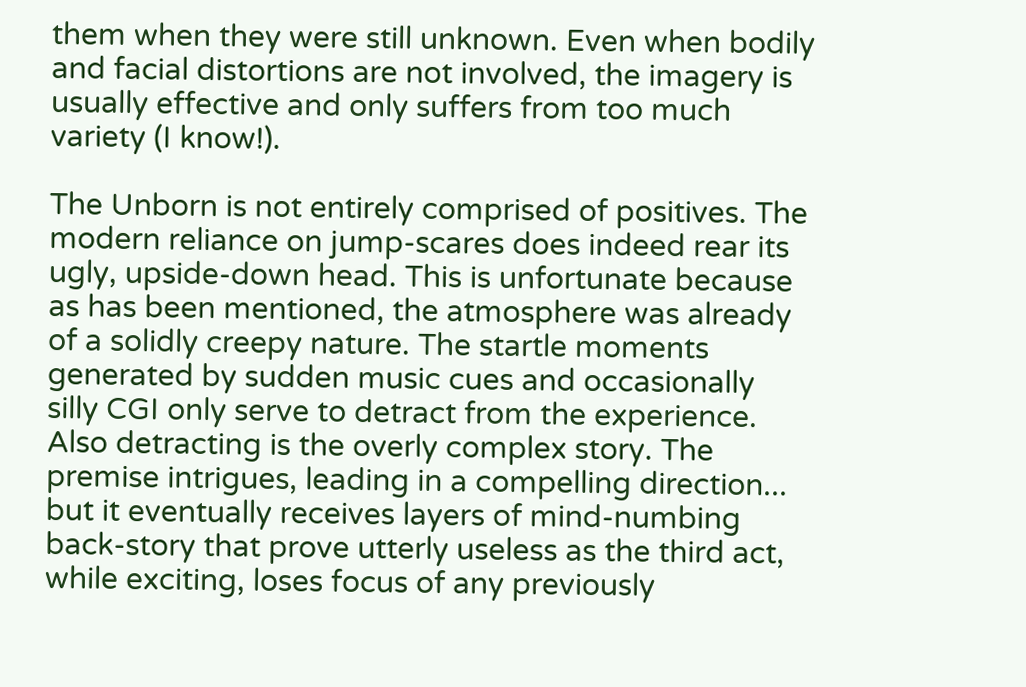them when they were still unknown. Even when bodily and facial distortions are not involved, the imagery is usually effective and only suffers from too much variety (I know!).

The Unborn is not entirely comprised of positives. The modern reliance on jump-scares does indeed rear its ugly, upside-down head. This is unfortunate because as has been mentioned, the atmosphere was already of a solidly creepy nature. The startle moments generated by sudden music cues and occasionally silly CGI only serve to detract from the experience. Also detracting is the overly complex story. The premise intrigues, leading in a compelling direction... but it eventually receives layers of mind-numbing back-story that prove utterly useless as the third act, while exciting, loses focus of any previously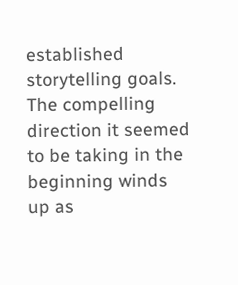established storytelling goals. The compelling direction it seemed to be taking in the beginning winds up as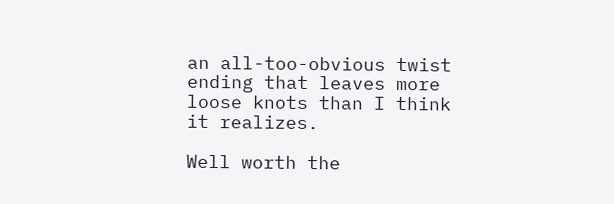an all-too-obvious twist ending that leaves more loose knots than I think it realizes.

Well worth the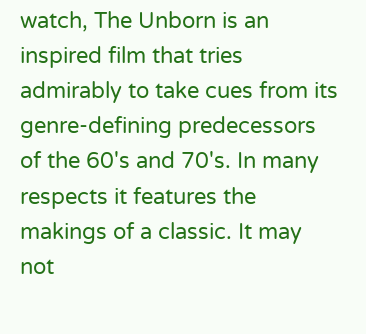watch, The Unborn is an inspired film that tries admirably to take cues from its genre-defining predecessors of the 60's and 70's. In many respects it features the makings of a classic. It may not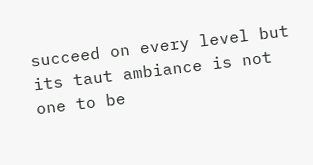succeed on every level but its taut ambiance is not one to be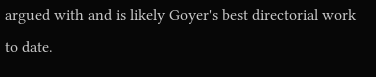argued with and is likely Goyer's best directorial work to date.